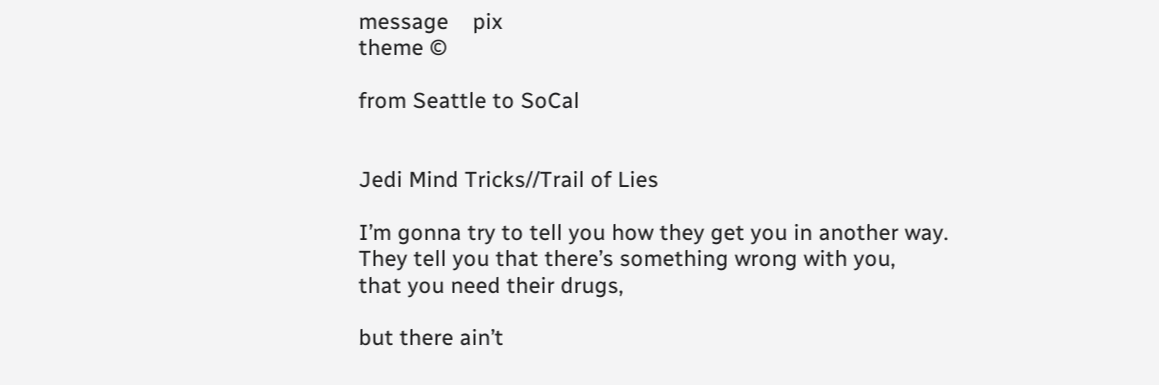message    pix
theme ©

from Seattle to SoCal


Jedi Mind Tricks//Trail of Lies

I’m gonna try to tell you how they get you in another way.
They tell you that there’s something wrong with you,
that you need their drugs,

but there ain’t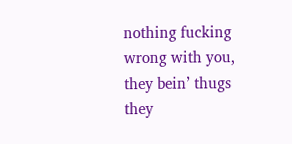nothing fucking wrong with you,
they bein’ thugs
they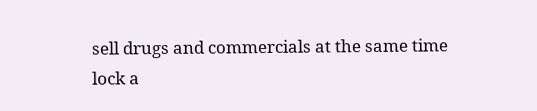sell drugs and commercials at the same time
lock a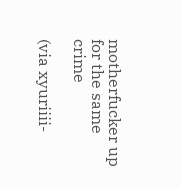motherfucker up for the same crime

(via xyuriiii-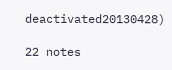deactivated20130428)

22 notes